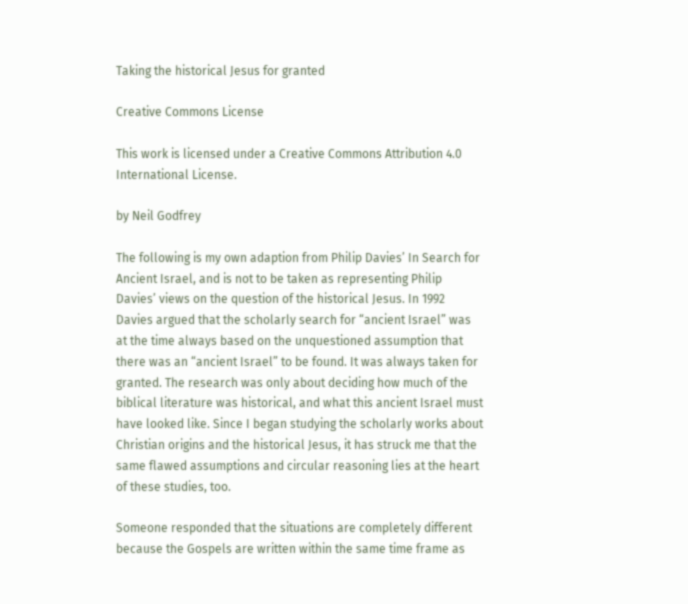Taking the historical Jesus for granted

Creative Commons License

This work is licensed under a Creative Commons Attribution 4.0 International License.

by Neil Godfrey

The following is my own adaption from Philip Davies’ In Search for Ancient Israel, and is not to be taken as representing Philip Davies’ views on the question of the historical Jesus. In 1992 Davies argued that the scholarly search for “ancient Israel” was at the time always based on the unquestioned assumption that there was an “ancient Israel” to be found. It was always taken for granted. The research was only about deciding how much of the biblical literature was historical, and what this ancient Israel must have looked like. Since I began studying the scholarly works about Christian origins and the historical Jesus, it has struck me that the same flawed assumptions and circular reasoning lies at the heart of these studies, too.

Someone responded that the situations are completely different because the Gospels are written within the same time frame as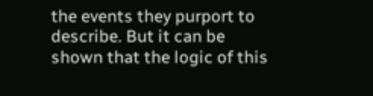the events they purport to describe. But it can be shown that the logic of this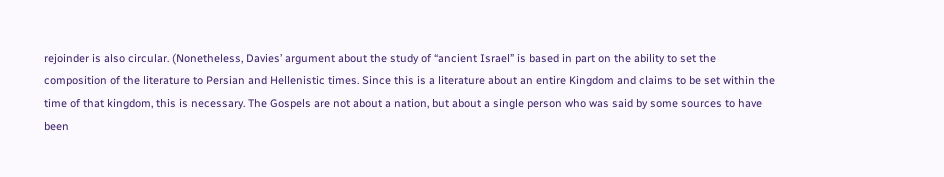rejoinder is also circular. (Nonetheless, Davies’ argument about the study of “ancient Israel” is based in part on the ability to set the composition of the literature to Persian and Hellenistic times. Since this is a literature about an entire Kingdom and claims to be set within the time of that kingdom, this is necessary. The Gospels are not about a nation, but about a single person who was said by some sources to have been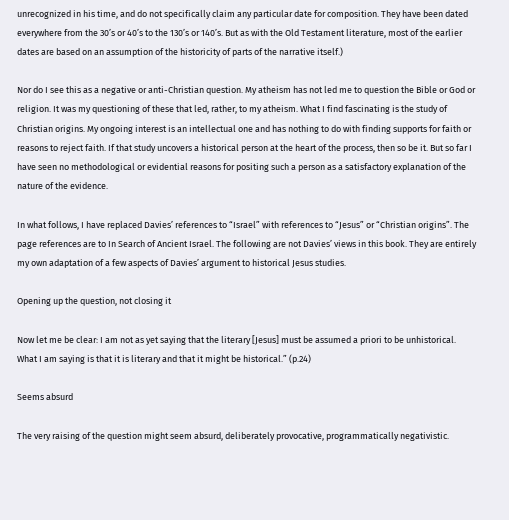unrecognized in his time, and do not specifically claim any particular date for composition. They have been dated everywhere from the 30’s or 40’s to the 130’s or 140’s. But as with the Old Testament literature, most of the earlier dates are based on an assumption of the historicity of parts of the narrative itself.)

Nor do I see this as a negative or anti-Christian question. My atheism has not led me to question the Bible or God or religion. It was my questioning of these that led, rather, to my atheism. What I find fascinating is the study of Christian origins. My ongoing interest is an intellectual one and has nothing to do with finding supports for faith or reasons to reject faith. If that study uncovers a historical person at the heart of the process, then so be it. But so far I have seen no methodological or evidential reasons for positing such a person as a satisfactory explanation of the nature of the evidence.

In what follows, I have replaced Davies’ references to “Israel” with references to “Jesus” or “Christian origins”. The page references are to In Search of Ancient Israel. The following are not Davies’ views in this book. They are entirely my own adaptation of a few aspects of Davies’ argument to historical Jesus studies.

Opening up the question, not closing it

Now let me be clear: I am not as yet saying that the literary [Jesus] must be assumed a priori to be unhistorical. What I am saying is that it is literary and that it might be historical.” (p.24)

Seems absurd

The very raising of the question might seem absurd, deliberately provocative, programmatically negativistic.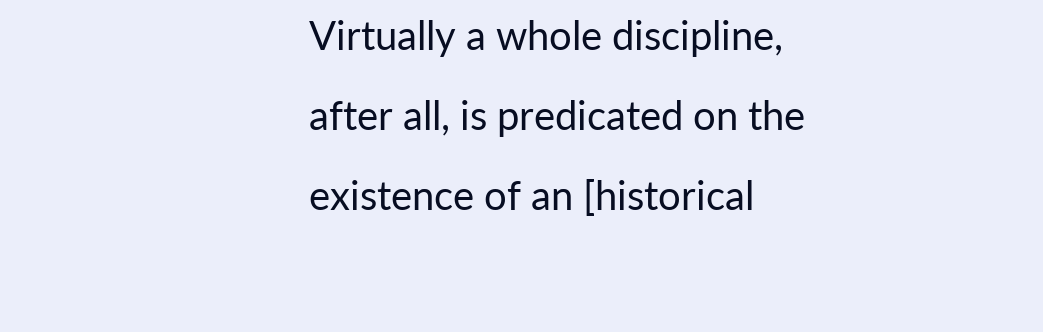Virtually a whole discipline, after all, is predicated on the existence of an [historical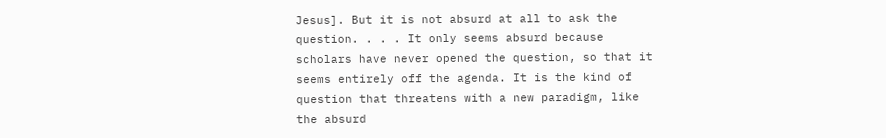Jesus]. But it is not absurd at all to ask the question. . . . It only seems absurd because scholars have never opened the question, so that it seems entirely off the agenda. It is the kind of question that threatens with a new paradigm, like the absurd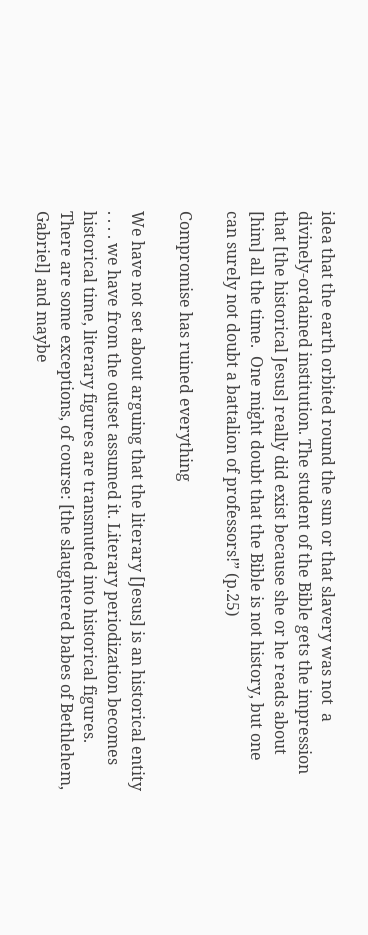idea that the earth orbited round the sun or that slavery was not  a divinely-ordained institution. The student of the Bible gets the impression that [the historical Jesus] really did exist because she or he reads about [him] all the time.  One might doubt that the Bible is not history, but one can surely not doubt a battalion of professors!” (p.25)

Compromise has ruined everything

We have not set about arguing that the literary [Jesus] is an historical entity . . . . we have from the outset assumed it. Literary periodization becomes historical time, literary figures are transmuted into historical figures. There are some exceptions, of course: [the slaughtered babes of Bethlehem, Gabriel] and maybe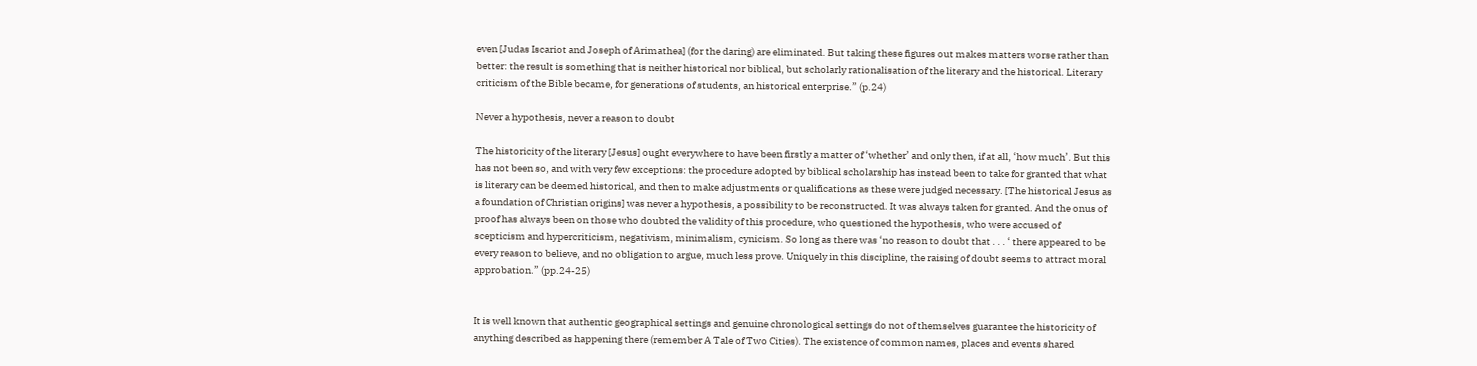even [Judas Iscariot and Joseph of Arimathea] (for the daring) are eliminated. But taking these figures out makes matters worse rather than better: the result is something that is neither historical nor biblical, but scholarly rationalisation of the literary and the historical. Literary criticism of the Bible became, for generations of students, an historical enterprise.” (p.24)

Never a hypothesis, never a reason to doubt

The historicity of the literary [Jesus] ought everywhere to have been firstly a matter of ‘whether’ and only then, if at all, ‘how much’. But this has not been so, and with very few exceptions: the procedure adopted by biblical scholarship has instead been to take for granted that what is literary can be deemed historical, and then to make adjustments or qualifications as these were judged necessary. [The historical Jesus as a foundation of Christian origins] was never a hypothesis, a possibility to be reconstructed. It was always taken for granted. And the onus of proof has always been on those who doubted the validity of this procedure, who questioned the hypothesis, who were accused of scepticism and hypercriticism, negativism, minimalism, cynicism. So long as there was ‘no reason to doubt that . . . ‘ there appeared to be every reason to believe, and no obligation to argue, much less prove. Uniquely in this discipline, the raising of doubt seems to attract moral approbation.” (pp.24-25)


It is well known that authentic geographical settings and genuine chronological settings do not of themselves guarantee the historicity of anything described as happening there (remember A Tale of Two Cities). The existence of common names, places and events shared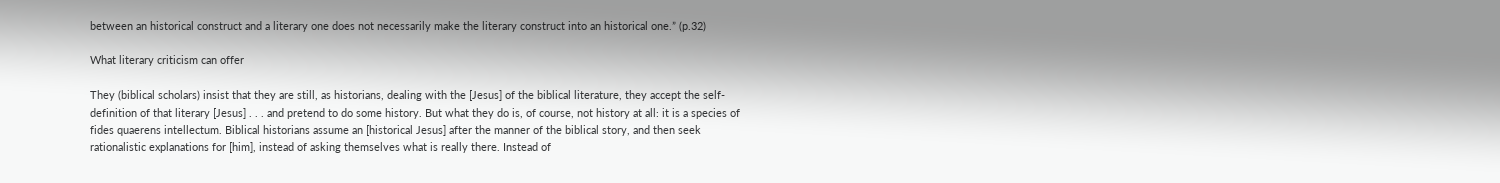between an historical construct and a literary one does not necessarily make the literary construct into an historical one.” (p.32)

What literary criticism can offer

They (biblical scholars) insist that they are still, as historians, dealing with the [Jesus] of the biblical literature, they accept the self-definition of that literary [Jesus] . . . and pretend to do some history. But what they do is, of course, not history at all: it is a species of fides quaerens intellectum. Biblical historians assume an [historical Jesus] after the manner of the biblical story, and then seek rationalistic explanations for [him], instead of asking themselves what is really there. Instead of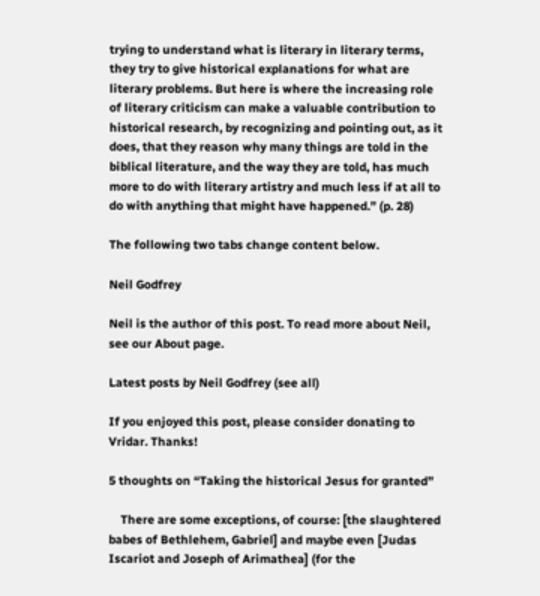trying to understand what is literary in literary terms, they try to give historical explanations for what are literary problems. But here is where the increasing role of literary criticism can make a valuable contribution to historical research, by recognizing and pointing out, as it does, that they reason why many things are told in the biblical literature, and the way they are told, has much more to do with literary artistry and much less if at all to do with anything that might have happened.” (p. 28)

The following two tabs change content below.

Neil Godfrey

Neil is the author of this post. To read more about Neil, see our About page.

Latest posts by Neil Godfrey (see all)

If you enjoyed this post, please consider donating to Vridar. Thanks!

5 thoughts on “Taking the historical Jesus for granted”

    There are some exceptions, of course: [the slaughtered babes of Bethlehem, Gabriel] and maybe even [Judas Iscariot and Joseph of Arimathea] (for the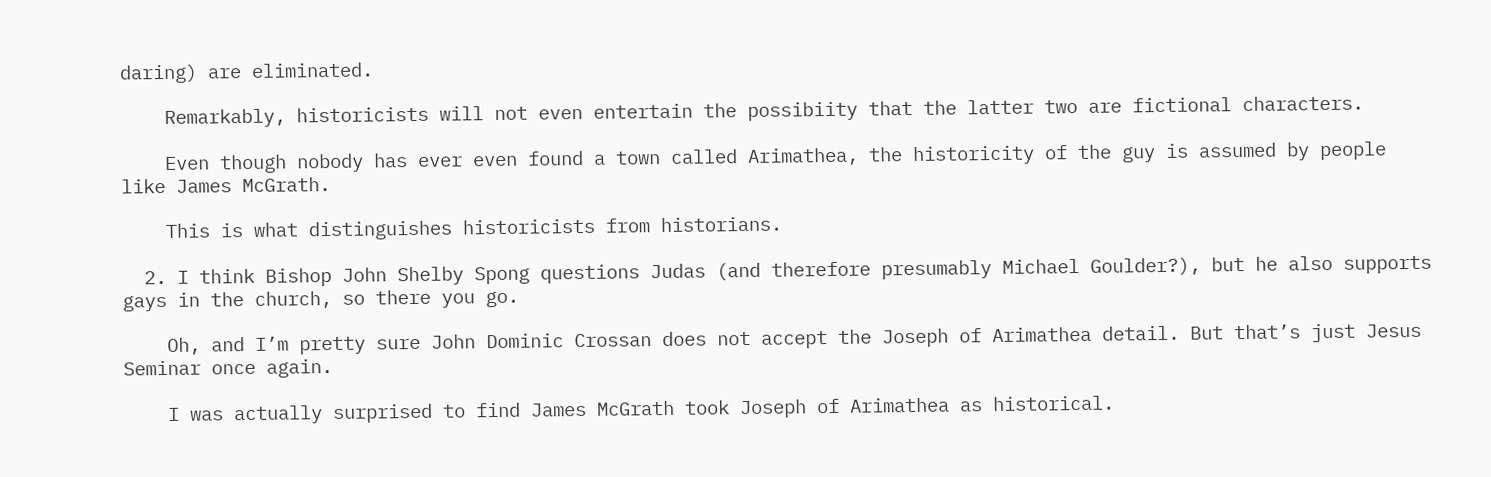daring) are eliminated.

    Remarkably, historicists will not even entertain the possibiity that the latter two are fictional characters.

    Even though nobody has ever even found a town called Arimathea, the historicity of the guy is assumed by people like James McGrath.

    This is what distinguishes historicists from historians.

  2. I think Bishop John Shelby Spong questions Judas (and therefore presumably Michael Goulder?), but he also supports gays in the church, so there you go.

    Oh, and I’m pretty sure John Dominic Crossan does not accept the Joseph of Arimathea detail. But that’s just Jesus Seminar once again.

    I was actually surprised to find James McGrath took Joseph of Arimathea as historical.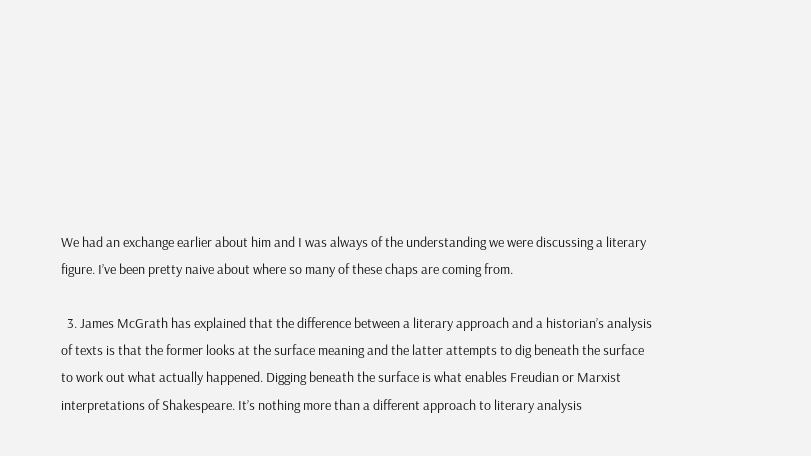We had an exchange earlier about him and I was always of the understanding we were discussing a literary figure. I’ve been pretty naive about where so many of these chaps are coming from.

  3. James McGrath has explained that the difference between a literary approach and a historian’s analysis of texts is that the former looks at the surface meaning and the latter attempts to dig beneath the surface to work out what actually happened. Digging beneath the surface is what enables Freudian or Marxist interpretations of Shakespeare. It’s nothing more than a different approach to literary analysis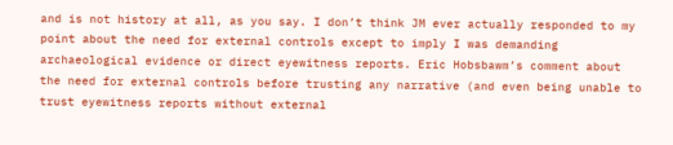and is not history at all, as you say. I don’t think JM ever actually responded to my point about the need for external controls except to imply I was demanding archaeological evidence or direct eyewitness reports. Eric Hobsbawm’s comment about the need for external controls before trusting any narrative (and even being unable to trust eyewitness reports without external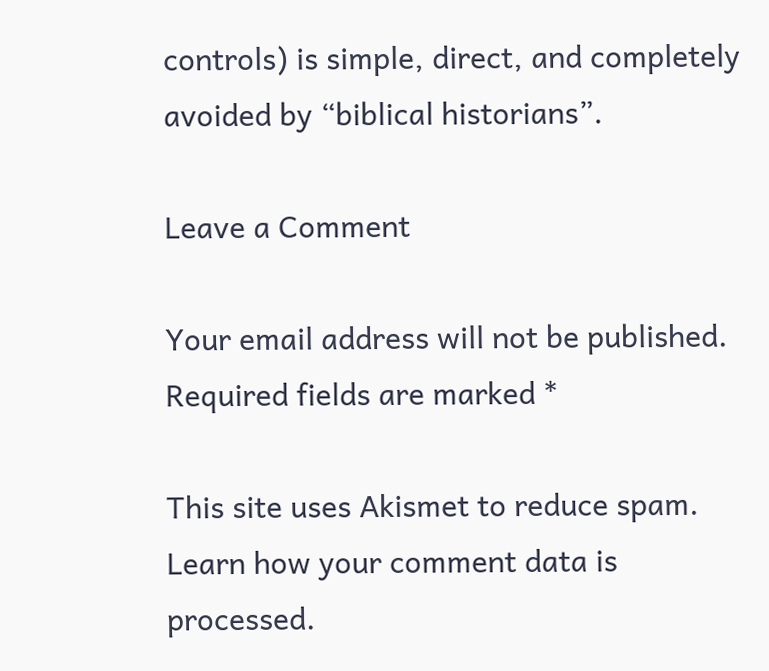controls) is simple, direct, and completely avoided by “biblical historians”.

Leave a Comment

Your email address will not be published. Required fields are marked *

This site uses Akismet to reduce spam. Learn how your comment data is processed.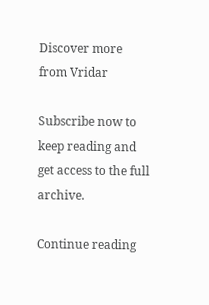Discover more from Vridar

Subscribe now to keep reading and get access to the full archive.

Continue reading